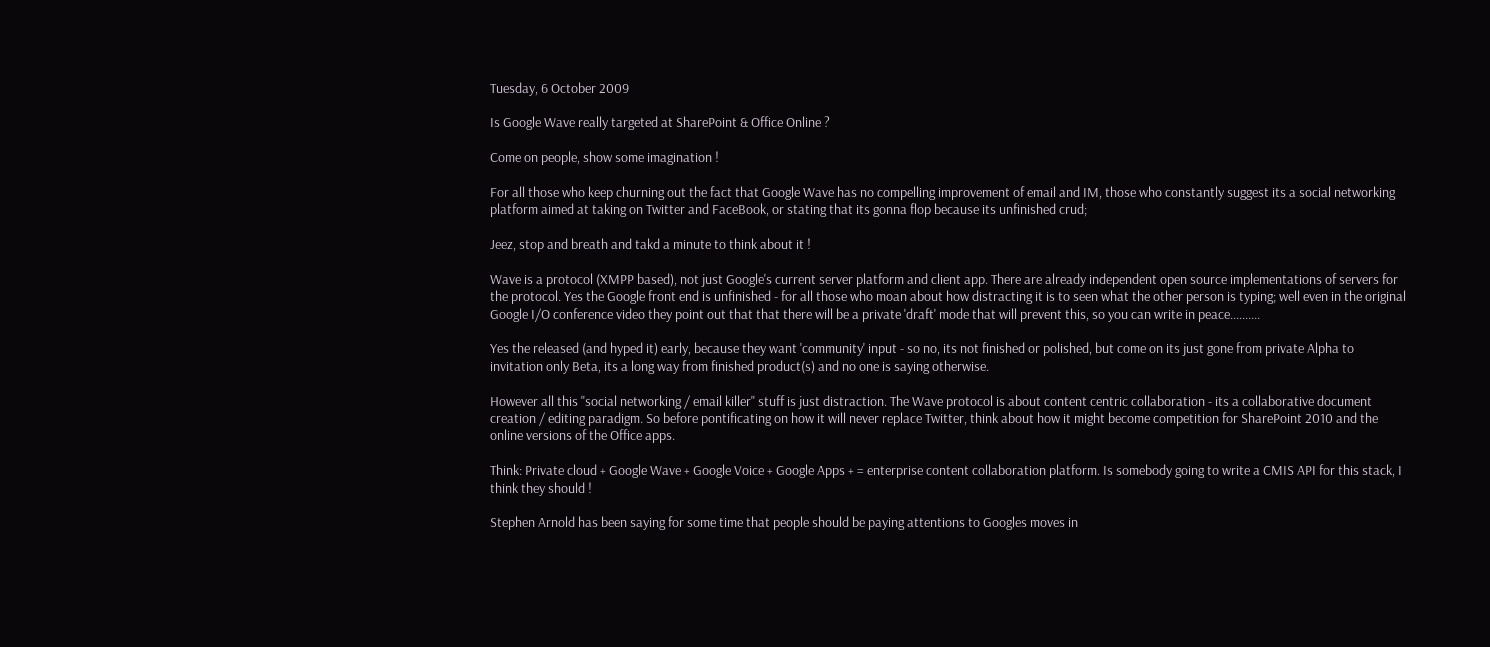Tuesday, 6 October 2009

Is Google Wave really targeted at SharePoint & Office Online ?

Come on people, show some imagination !

For all those who keep churning out the fact that Google Wave has no compelling improvement of email and IM, those who constantly suggest its a social networking platform aimed at taking on Twitter and FaceBook, or stating that its gonna flop because its unfinished crud;

Jeez, stop and breath and takd a minute to think about it !

Wave is a protocol (XMPP based), not just Google's current server platform and client app. There are already independent open source implementations of servers for the protocol. Yes the Google front end is unfinished - for all those who moan about how distracting it is to seen what the other person is typing; well even in the original Google I/O conference video they point out that that there will be a private 'draft' mode that will prevent this, so you can write in peace..........

Yes the released (and hyped it) early, because they want 'community' input - so no, its not finished or polished, but come on its just gone from private Alpha to invitation only Beta, its a long way from finished product(s) and no one is saying otherwise.

However all this "social networking / email killer" stuff is just distraction. The Wave protocol is about content centric collaboration - its a collaborative document creation / editing paradigm. So before pontificating on how it will never replace Twitter, think about how it might become competition for SharePoint 2010 and the online versions of the Office apps.

Think: Private cloud + Google Wave + Google Voice + Google Apps + = enterprise content collaboration platform. Is somebody going to write a CMIS API for this stack, I think they should !

Stephen Arnold has been saying for some time that people should be paying attentions to Googles moves in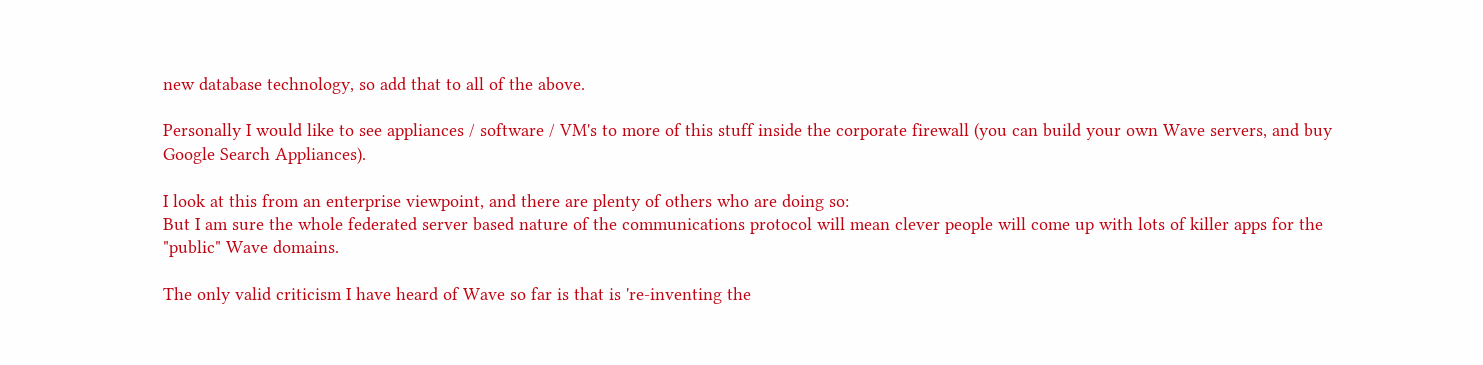new database technology, so add that to all of the above.

Personally I would like to see appliances / software / VM's to more of this stuff inside the corporate firewall (you can build your own Wave servers, and buy Google Search Appliances).

I look at this from an enterprise viewpoint, and there are plenty of others who are doing so:
But I am sure the whole federated server based nature of the communications protocol will mean clever people will come up with lots of killer apps for the "public" Wave domains.

The only valid criticism I have heard of Wave so far is that is 're-inventing the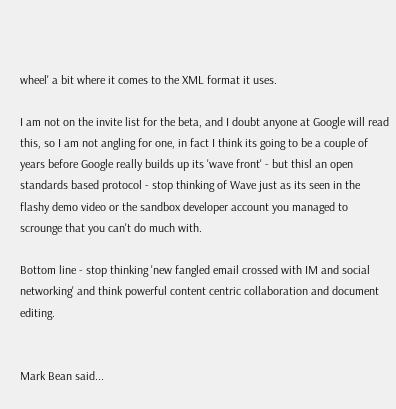wheel' a bit where it comes to the XML format it uses.

I am not on the invite list for the beta, and I doubt anyone at Google will read this, so I am not angling for one, in fact I think its going to be a couple of years before Google really builds up its 'wave front' - but thisl an open standards based protocol - stop thinking of Wave just as its seen in the flashy demo video or the sandbox developer account you managed to scrounge that you can't do much with.

Bottom line - stop thinking 'new fangled email crossed with IM and social networking' and think powerful content centric collaboration and document editing.


Mark Bean said...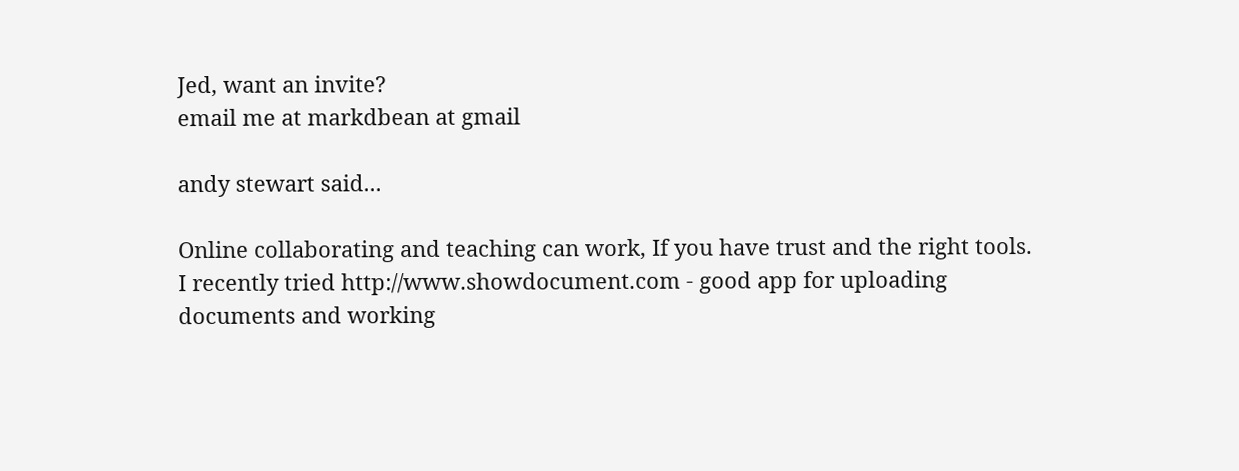Jed, want an invite?
email me at markdbean at gmail

andy stewart said...

Online collaborating and teaching can work, If you have trust and the right tools.
I recently tried http://www.showdocument.com - good app for uploading documents and working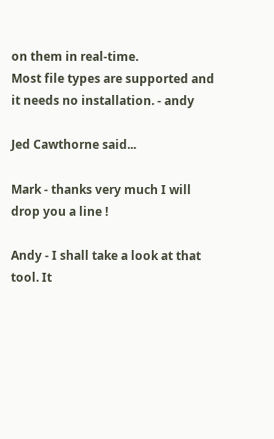on them in real-time.
Most file types are supported and it needs no installation. - andy

Jed Cawthorne said...

Mark - thanks very much I will drop you a line !

Andy - I shall take a look at that tool. It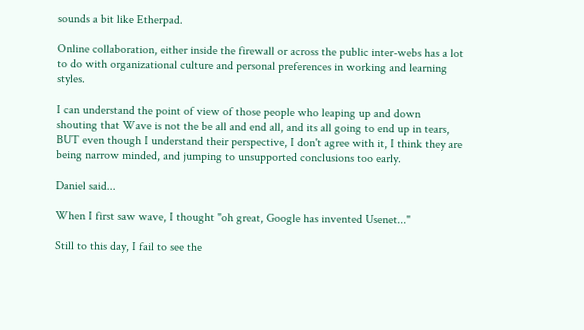sounds a bit like Etherpad.

Online collaboration, either inside the firewall or across the public inter-webs has a lot to do with organizational culture and personal preferences in working and learning styles.

I can understand the point of view of those people who leaping up and down shouting that Wave is not the be all and end all, and its all going to end up in tears, BUT even though I understand their perspective, I don't agree with it, I think they are being narrow minded, and jumping to unsupported conclusions too early.

Daniel said...

When I first saw wave, I thought "oh great, Google has invented Usenet..."

Still to this day, I fail to see the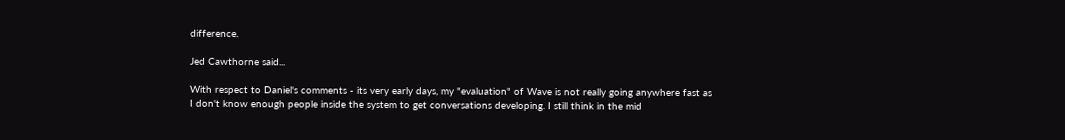difference.

Jed Cawthorne said...

With respect to Daniel's comments - its very early days, my "evaluation" of Wave is not really going anywhere fast as I don't know enough people inside the system to get conversations developing. I still think in the mid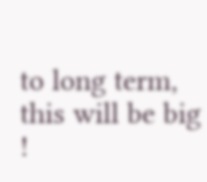to long term, this will be big !